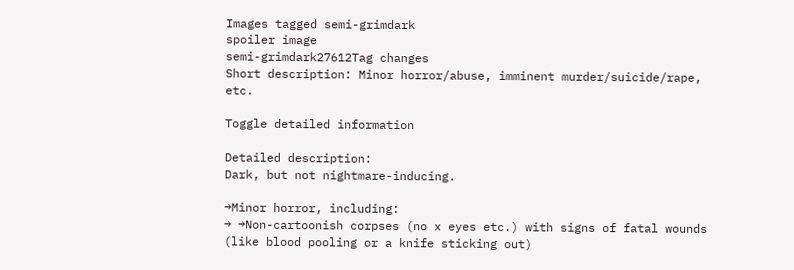Images tagged semi-grimdark
spoiler image
semi-grimdark27612Tag changes
Short description: Minor horror/abuse, imminent murder/suicide/rape, etc.

Toggle detailed information

Detailed description:
Dark, but not nightmare-inducing.

→Minor horror, including:
→ →Non-cartoonish corpses (no x eyes etc.) with signs of fatal wounds (like blood pooling or a knife sticking out)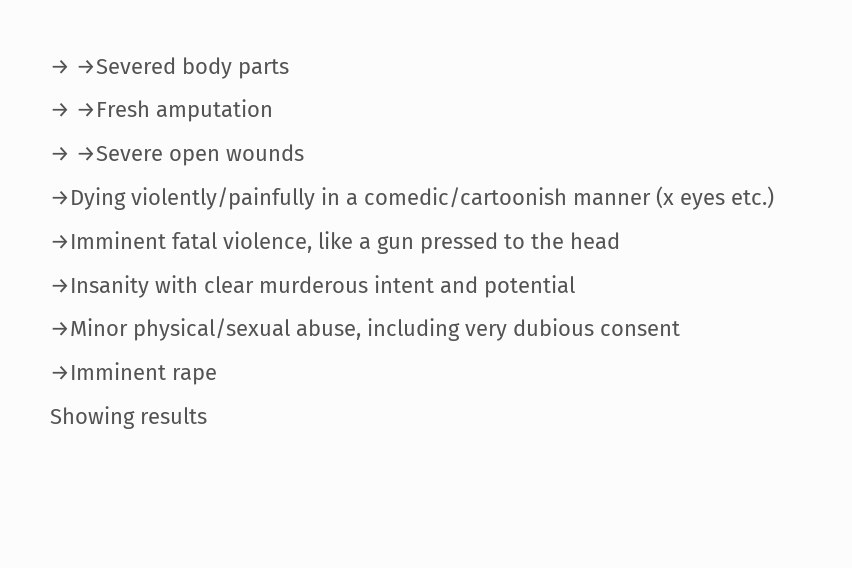→ →Severed body parts
→ →Fresh amputation
→ →Severe open wounds
→Dying violently/painfully in a comedic/cartoonish manner (x eyes etc.)
→Imminent fatal violence, like a gun pressed to the head
→Insanity with clear murderous intent and potential
→Minor physical/sexual abuse, including very dubious consent
→Imminent rape
Showing results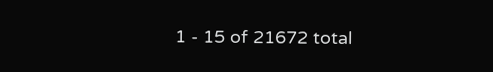1 - 15 of 21672 total